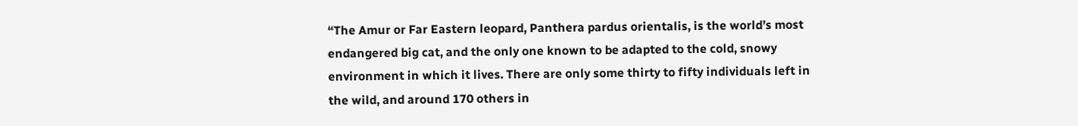“The Amur or Far Eastern leopard, Panthera pardus orientalis, is the world’s most endangered big cat, and the only one known to be adapted to the cold, snowy environment in which it lives. There are only some thirty to fifty individuals left in the wild, and around 170 others in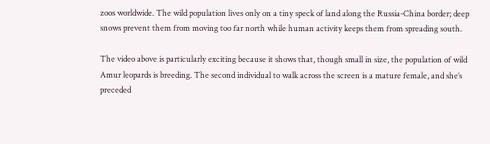zoos worldwide. The wild population lives only on a tiny speck of land along the Russia-China border; deep snows prevent them from moving too far north while human activity keeps them from spreading south.

The video above is particularly exciting because it shows that, though small in size, the population of wild Amur leopards is breeding. The second individual to walk across the screen is a mature female, and she’s preceded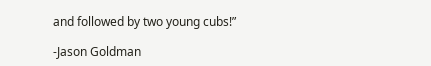and followed by two young cubs!”

-Jason Goldman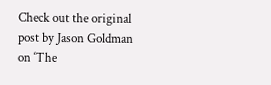Check out the original post by Jason Goldman on ‘The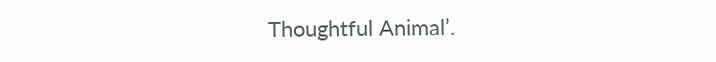Thoughtful Animal’.